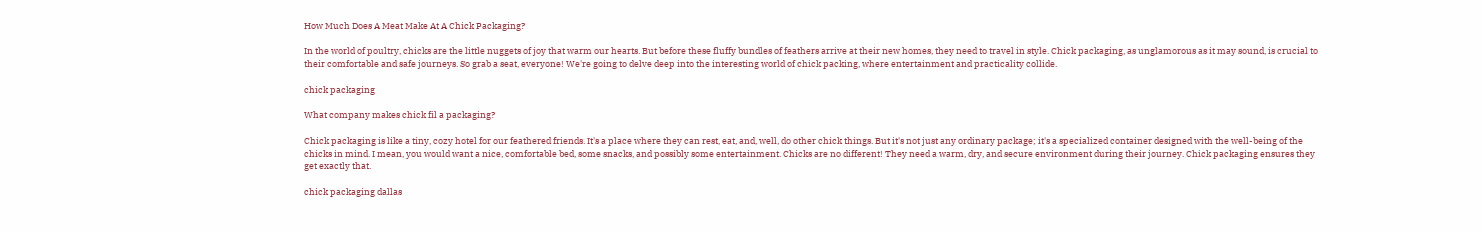How Much Does A Meat Make At A Chick Packaging?

In the world of poultry, chicks are the little nuggets of joy that warm our hearts. But before these fluffy bundles of feathers arrive at their new homes, they need to travel in style. Chick packaging, as unglamorous as it may sound, is crucial to their comfortable and safe journeys. So grab a seat, everyone! We're going to delve deep into the interesting world of chick packing, where entertainment and practicality collide.

chick packaging

What company makes chick fil a packaging?

Chick packaging is like a tiny, cozy hotel for our feathered friends. It's a place where they can rest, eat, and, well, do other chick things. But it's not just any ordinary package; it's a specialized container designed with the well-being of the chicks in mind. I mean, you would want a nice, comfortable bed, some snacks, and possibly some entertainment. Chicks are no different! They need a warm, dry, and secure environment during their journey. Chick packaging ensures they get exactly that.

chick packaging dallas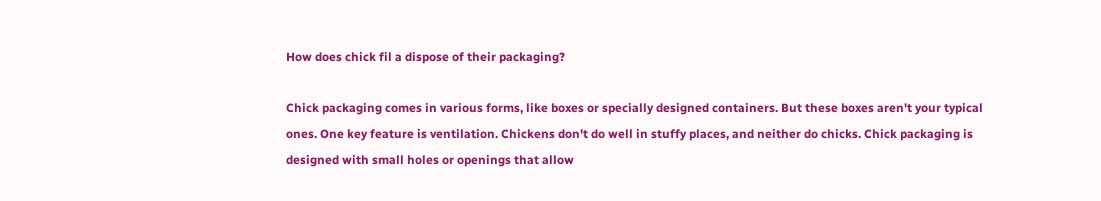How does chick fil a dispose of their packaging?

Chick packaging comes in various forms, like boxes or specially designed containers. But these boxes aren't your typical ones. One key feature is ventilation. Chickens don't do well in stuffy places, and neither do chicks. Chick packaging is designed with small holes or openings that allow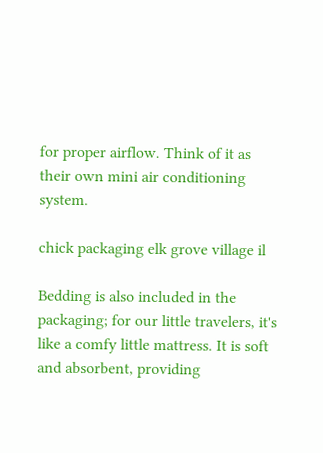for proper airflow. Think of it as their own mini air conditioning system.

chick packaging elk grove village il

Bedding is also included in the packaging; for our little travelers, it's like a comfy little mattress. It is soft and absorbent, providing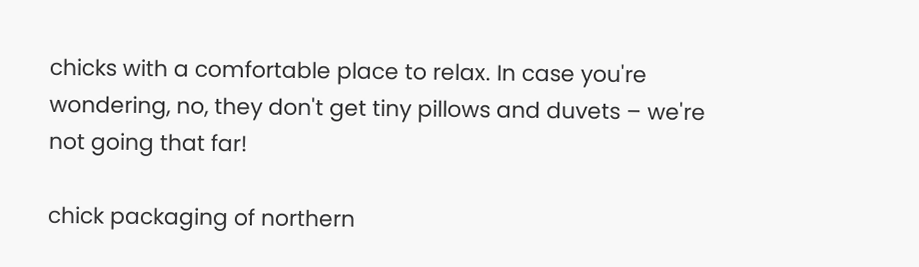chicks with a comfortable place to relax. In case you're wondering, no, they don't get tiny pillows and duvets – we're not going that far!

chick packaging of northern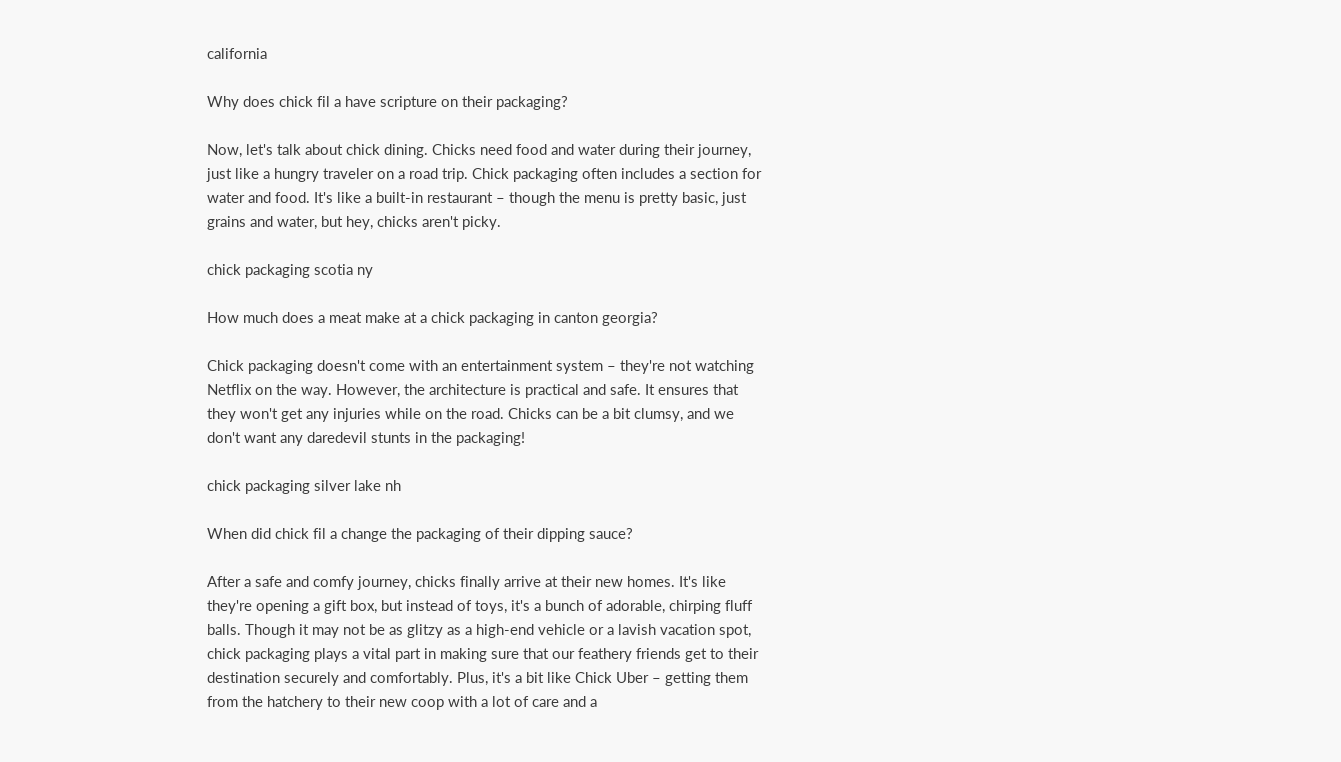california

Why does chick fil a have scripture on their packaging?

Now, let's talk about chick dining. Chicks need food and water during their journey, just like a hungry traveler on a road trip. Chick packaging often includes a section for water and food. It's like a built-in restaurant – though the menu is pretty basic, just grains and water, but hey, chicks aren't picky.

chick packaging scotia ny

How much does a meat make at a chick packaging in canton georgia?

Chick packaging doesn't come with an entertainment system – they're not watching Netflix on the way. However, the architecture is practical and safe. It ensures that they won't get any injuries while on the road. Chicks can be a bit clumsy, and we don't want any daredevil stunts in the packaging!

chick packaging silver lake nh

When did chick fil a change the packaging of their dipping sauce?

After a safe and comfy journey, chicks finally arrive at their new homes. It's like they're opening a gift box, but instead of toys, it's a bunch of adorable, chirping fluff balls. Though it may not be as glitzy as a high-end vehicle or a lavish vacation spot, chick packaging plays a vital part in making sure that our feathery friends get to their destination securely and comfortably. Plus, it's a bit like Chick Uber – getting them from the hatchery to their new coop with a lot of care and a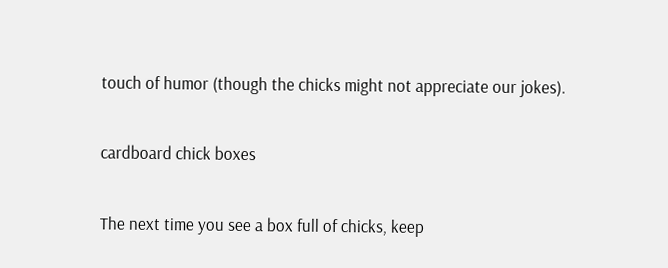touch of humor (though the chicks might not appreciate our jokes).

cardboard chick boxes

The next time you see a box full of chicks, keep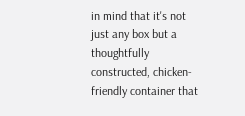in mind that it's not just any box but a thoughtfully constructed, chicken-friendly container that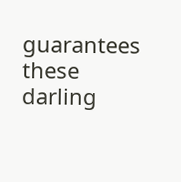guarantees these darling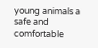young animals a safe and comfortable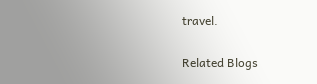travel.

Related Blogs